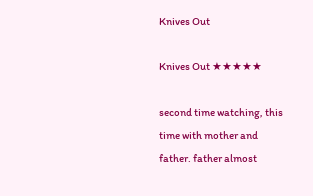Knives Out

Knives Out ★★★★★

second time watching, this time with mother and father. father almost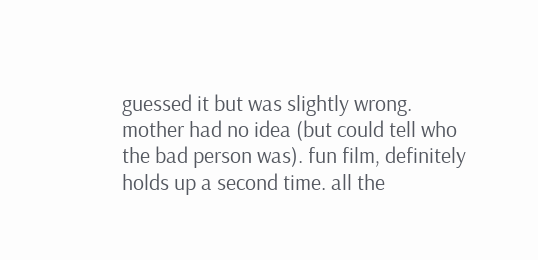guessed it but was slightly wrong. mother had no idea (but could tell who the bad person was). fun film, definitely holds up a second time. all the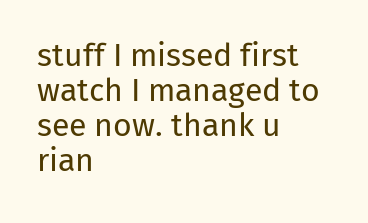stuff I missed first watch I managed to see now. thank u rian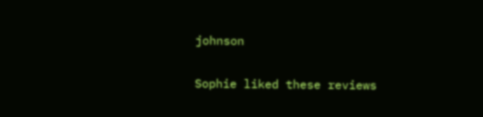johnson

Sophie liked these reviews